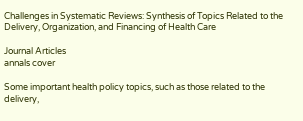Challenges in Systematic Reviews: Synthesis of Topics Related to the Delivery, Organization, and Financing of Health Care

Journal Articles
annals cover

Some important health policy topics, such as those related to the delivery,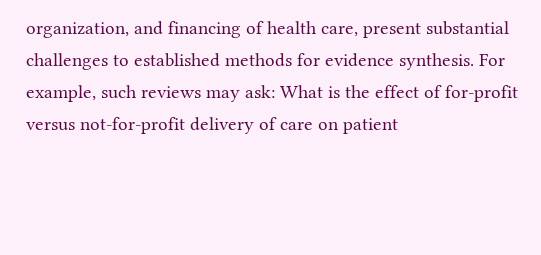organization, and financing of health care, present substantial challenges to established methods for evidence synthesis. For example, such reviews may ask: What is the effect of for-profit versus not-for-profit delivery of care on patient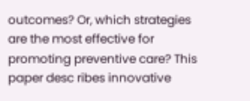outcomes? Or, which strategies are the most effective for promoting preventive care? This paper desc ribes innovative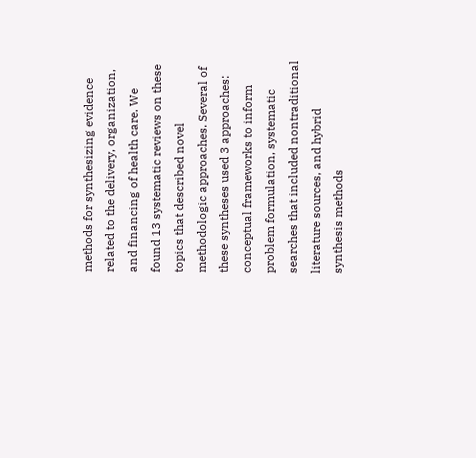methods for synthesizing evidence related to the delivery, organization, and financing of health care. We found 13 systematic reviews on these topics that described novel methodologic approaches. Several of these syntheses used 3 approaches: conceptual frameworks to inform problem formulation, systematic searches that included nontraditional literature sources, and hybrid synthesis methods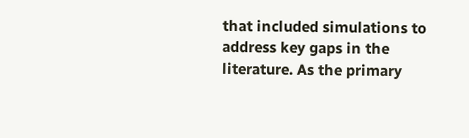that included simulations to address key gaps in the literature. As the primary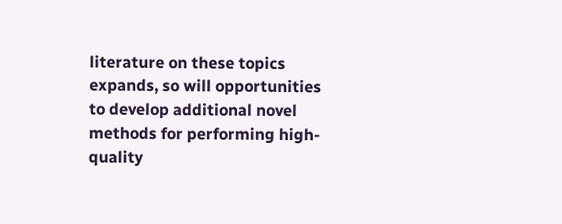literature on these topics expands, so will opportunities to develop additional novel methods for performing high-quality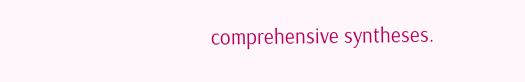comprehensive syntheses.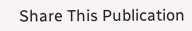Share This Publication